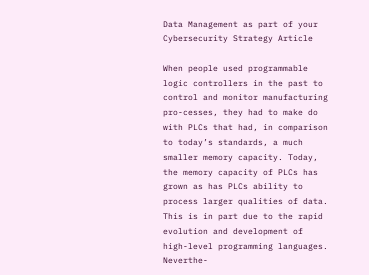Data Management as part of your Cybersecurity Strategy Article

When people used programmable logic controllers in the past to control and monitor manufacturing pro-cesses, they had to make do with PLCs that had, in comparison to today’s standards, a much smaller memory capacity. Today, the memory capacity of PLCs has grown as has PLCs ability to process larger qualities of data. This is in part due to the rapid evolution and development of high-level programming languages. Neverthe-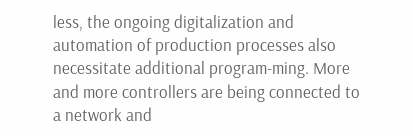less, the ongoing digitalization and automation of production processes also necessitate additional program-ming. More and more controllers are being connected to a network and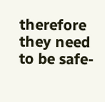therefore they need to be safe-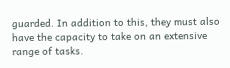guarded. In addition to this, they must also have the capacity to take on an extensive range of tasks.